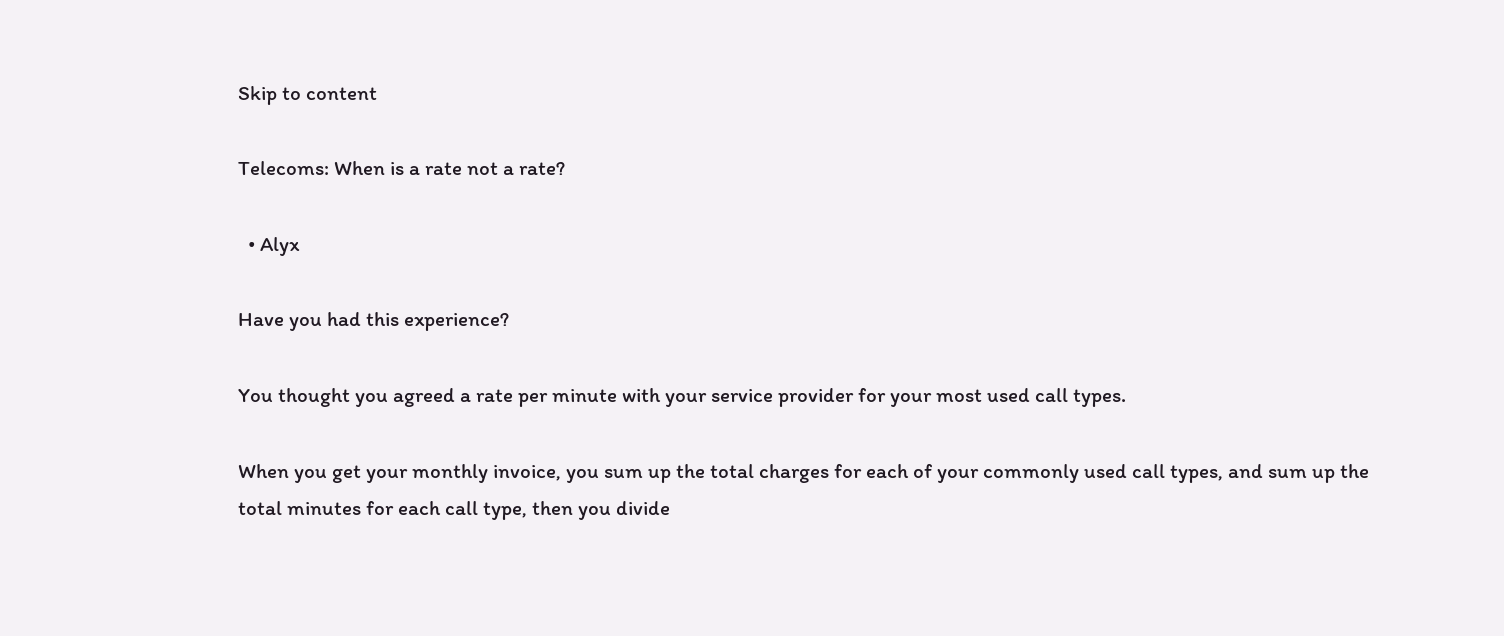Skip to content

Telecoms: When is a rate not a rate?

  • Alyx

Have you had this experience?

You thought you agreed a rate per minute with your service provider for your most used call types.

When you get your monthly invoice, you sum up the total charges for each of your commonly used call types, and sum up the total minutes for each call type, then you divide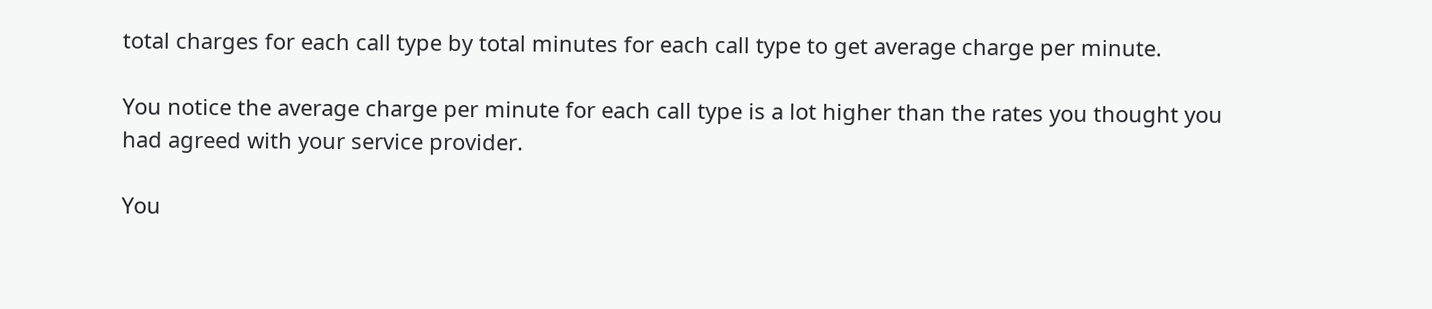total charges for each call type by total minutes for each call type to get average charge per minute.

You notice the average charge per minute for each call type is a lot higher than the rates you thought you had agreed with your service provider.

You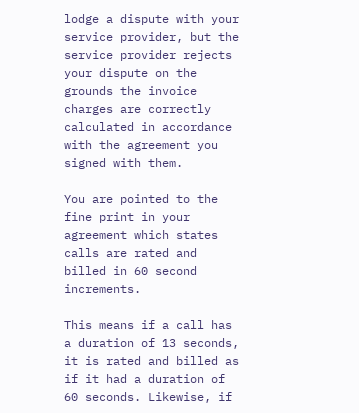lodge a dispute with your service provider, but the service provider rejects your dispute on the grounds the invoice charges are correctly calculated in accordance with the agreement you signed with them.

You are pointed to the fine print in your agreement which states calls are rated and billed in 60 second increments.

This means if a call has a duration of 13 seconds, it is rated and billed as if it had a duration of 60 seconds. Likewise, if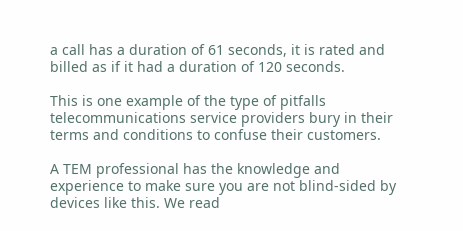a call has a duration of 61 seconds, it is rated and billed as if it had a duration of 120 seconds.

This is one example of the type of pitfalls telecommunications service providers bury in their terms and conditions to confuse their customers.

A TEM professional has the knowledge and experience to make sure you are not blind-sided by devices like this. We read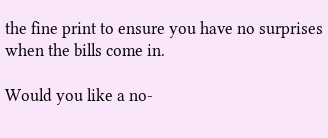the fine print to ensure you have no surprises when the bills come in.

Would you like a no-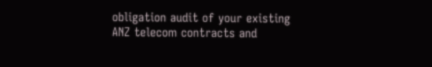obligation audit of your existing ANZ telecom contracts and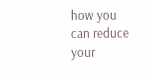how you can reduce your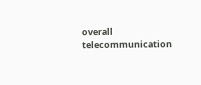overall telecommunication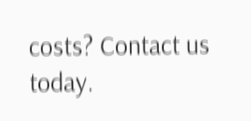costs? Contact us today.